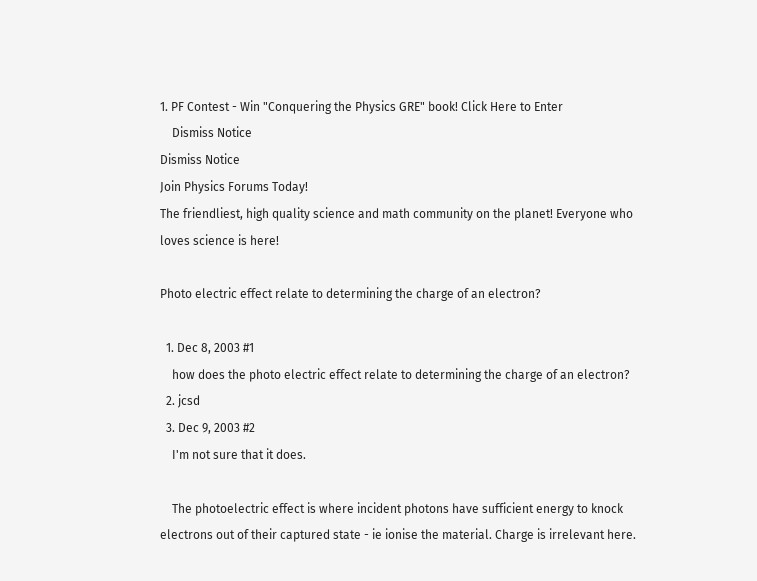1. PF Contest - Win "Conquering the Physics GRE" book! Click Here to Enter
    Dismiss Notice
Dismiss Notice
Join Physics Forums Today!
The friendliest, high quality science and math community on the planet! Everyone who loves science is here!

Photo electric effect relate to determining the charge of an electron?

  1. Dec 8, 2003 #1
    how does the photo electric effect relate to determining the charge of an electron?
  2. jcsd
  3. Dec 9, 2003 #2
    I'm not sure that it does.

    The photoelectric effect is where incident photons have sufficient energy to knock electrons out of their captured state - ie ionise the material. Charge is irrelevant here.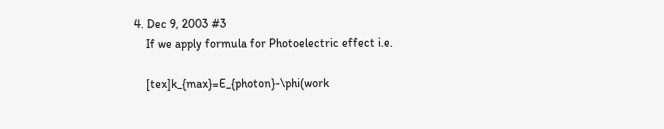4. Dec 9, 2003 #3
    If we apply formula for Photoelectric effect i.e.

    [tex]k_{max}=E_{photon}-\phi(work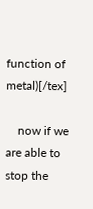function of metal)[/tex]

    now if we are able to stop the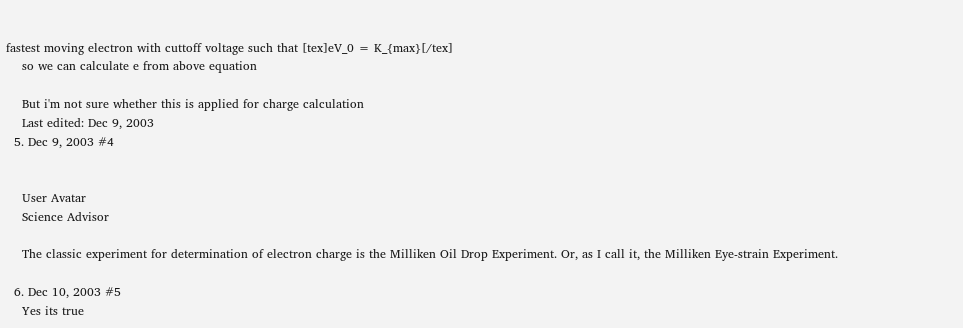fastest moving electron with cuttoff voltage such that [tex]eV_0 = K_{max}[/tex]
    so we can calculate e from above equation

    But i'm not sure whether this is applied for charge calculation
    Last edited: Dec 9, 2003
  5. Dec 9, 2003 #4


    User Avatar
    Science Advisor

    The classic experiment for determination of electron charge is the Milliken Oil Drop Experiment. Or, as I call it, the Milliken Eye-strain Experiment.

  6. Dec 10, 2003 #5
    Yes its true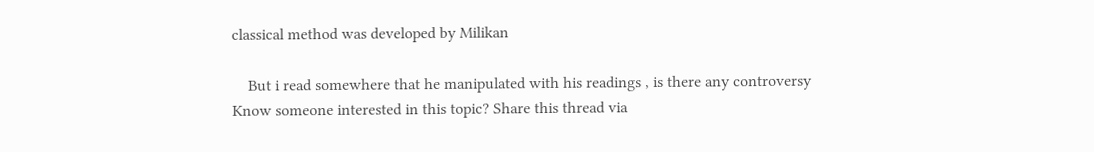classical method was developed by Milikan

    But i read somewhere that he manipulated with his readings , is there any controversy
Know someone interested in this topic? Share this thread via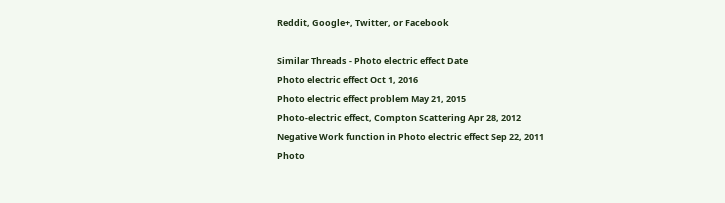Reddit, Google+, Twitter, or Facebook

Similar Threads - Photo electric effect Date
Photo electric effect Oct 1, 2016
Photo electric effect problem May 21, 2015
Photo-electric effect, Compton Scattering Apr 28, 2012
Negative Work function in Photo electric effect Sep 22, 2011
Photo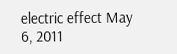electric effect May 6, 2011